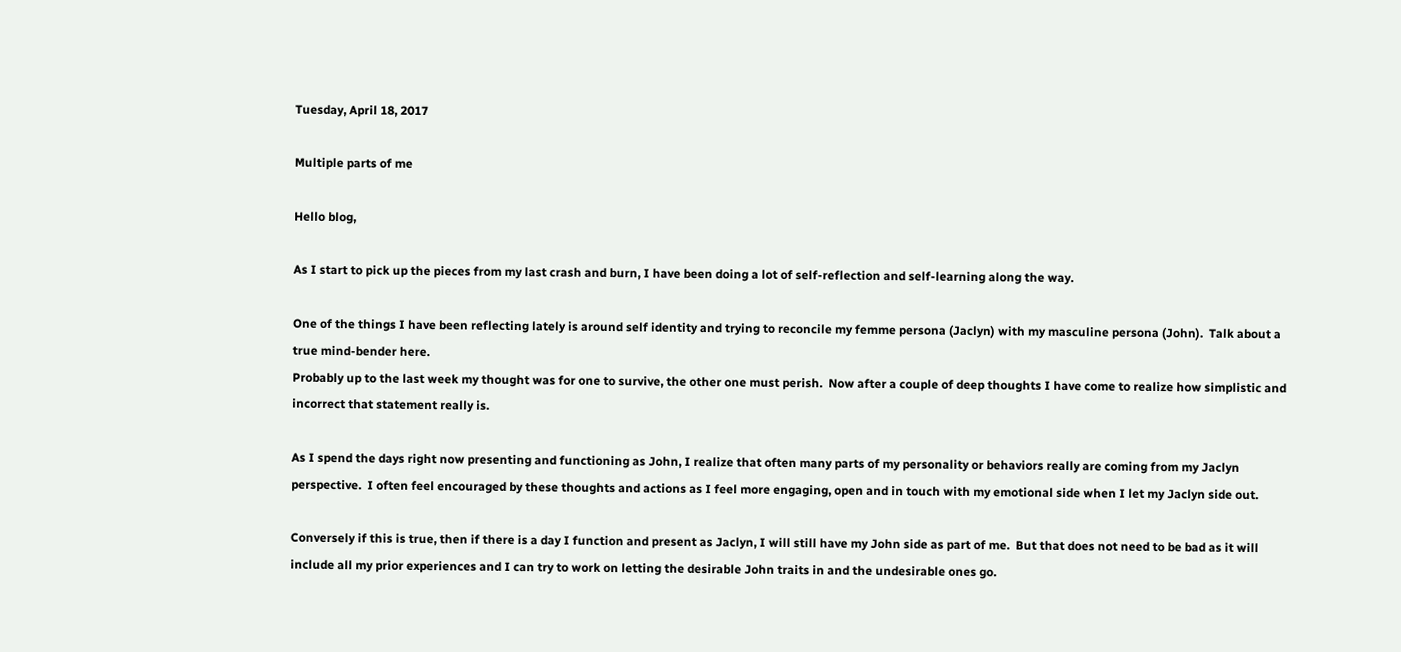Tuesday, April 18, 2017

Multiple parts of me

Hello blog,

As I start to pick up the pieces from my last crash and burn, I have been doing a lot of self-reflection and self-learning along the way.

One of the things I have been reflecting lately is around self identity and trying to reconcile my femme persona (Jaclyn) with my masculine persona (John).  Talk about a true mind-bender here.
Probably up to the last week my thought was for one to survive, the other one must perish.  Now after a couple of deep thoughts I have come to realize how simplistic and incorrect that statement really is.

As I spend the days right now presenting and functioning as John, I realize that often many parts of my personality or behaviors really are coming from my Jaclyn perspective.  I often feel encouraged by these thoughts and actions as I feel more engaging, open and in touch with my emotional side when I let my Jaclyn side out.

Conversely if this is true, then if there is a day I function and present as Jaclyn, I will still have my John side as part of me.  But that does not need to be bad as it will include all my prior experiences and I can try to work on letting the desirable John traits in and the undesirable ones go.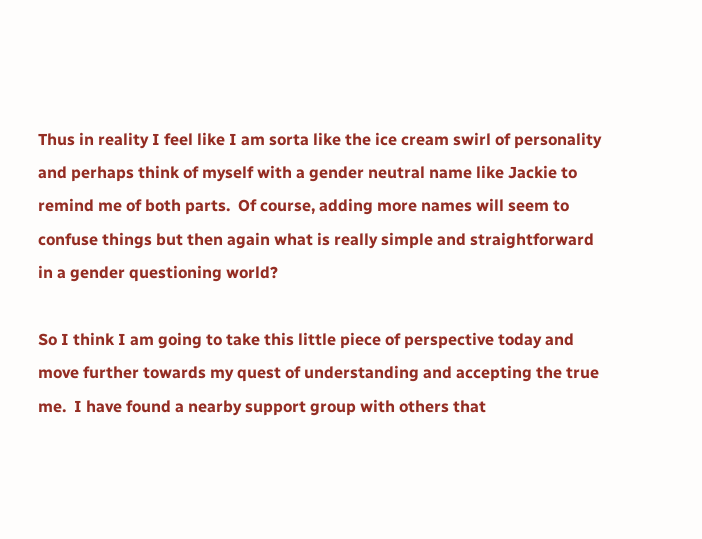Thus in reality I feel like I am sorta like the ice cream swirl of personality and perhaps think of myself with a gender neutral name like Jackie to remind me of both parts.  Of course, adding more names will seem to confuse things but then again what is really simple and straightforward in a gender questioning world?

So I think I am going to take this little piece of perspective today and move further towards my quest of understanding and accepting the true me.  I have found a nearby support group with others that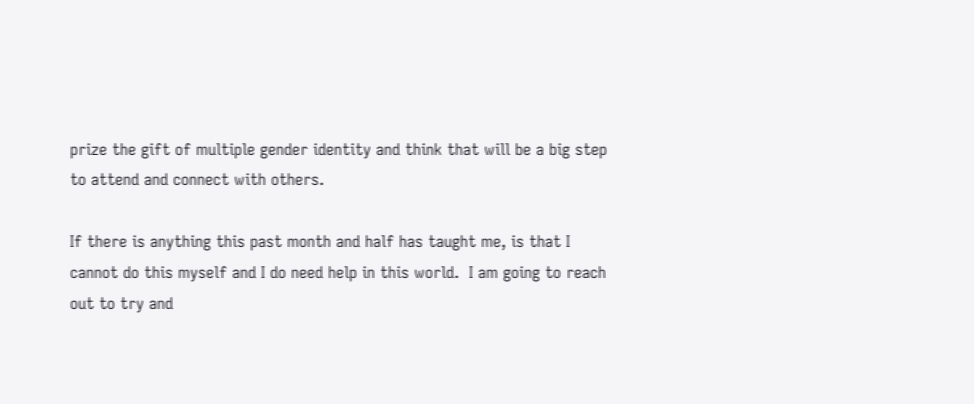prize the gift of multiple gender identity and think that will be a big step to attend and connect with others.

If there is anything this past month and half has taught me, is that I cannot do this myself and I do need help in this world.  I am going to reach out to try and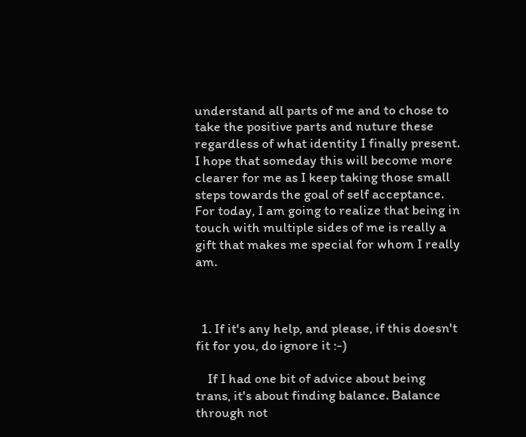understand all parts of me and to chose to take the positive parts and nuture these regardless of what identity I finally present.  I hope that someday this will become more clearer for me as I keep taking those small steps towards the goal of self acceptance.  For today, I am going to realize that being in touch with multiple sides of me is really a gift that makes me special for whom I really am.



  1. If it's any help, and please, if this doesn't fit for you, do ignore it :-)

    If I had one bit of advice about being trans, it's about finding balance. Balance through not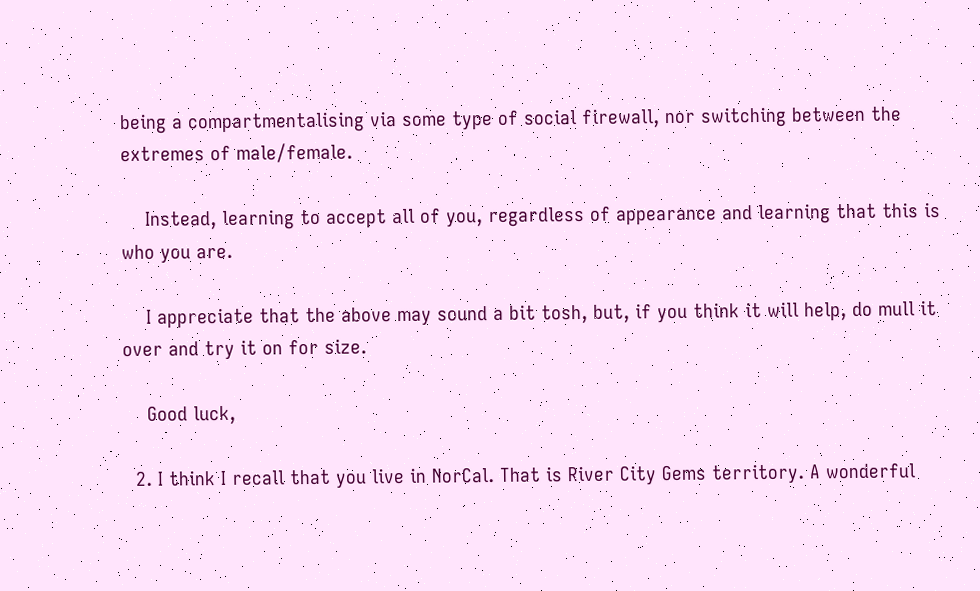being a compartmentalising via some type of social firewall, nor switching between the extremes of male/female.

    Instead, learning to accept all of you, regardless of appearance and learning that this is who you are.

    I appreciate that the above may sound a bit tosh, but, if you think it will help, do mull it over and try it on for size.

    Good luck,

  2. I think I recall that you live in NorCal. That is River City Gems territory. A wonderful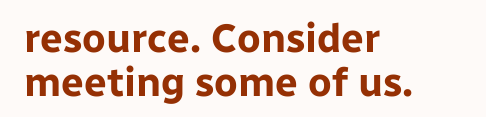resource. Consider meeting some of us.